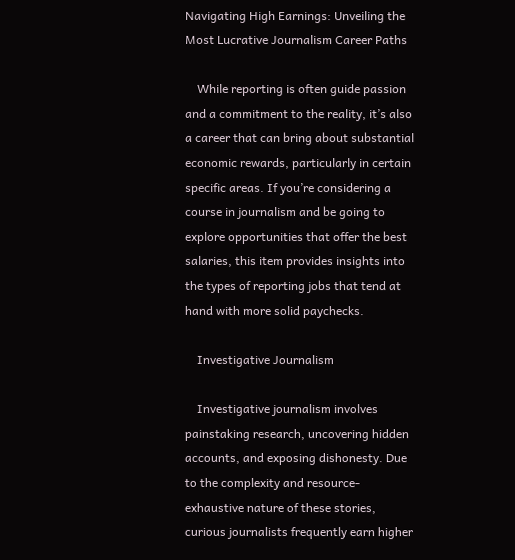Navigating High Earnings: Unveiling the Most Lucrative Journalism Career Paths

    While reporting is often guide passion and a commitment to the reality, it’s also a career that can bring about substantial economic rewards, particularly in certain specific areas. If you’re considering a course in journalism and be going to explore opportunities that offer the best salaries, this item provides insights into the types of reporting jobs that tend at hand with more solid paychecks.

    Investigative Journalism

    Investigative journalism involves painstaking research, uncovering hidden accounts, and exposing dishonesty. Due to the complexity and resource-exhaustive nature of these stories, curious journalists frequently earn higher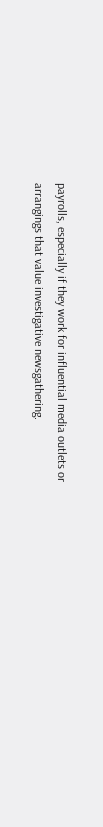payrolls, especially if they work for influential media outlets or arrangings that value investigative newsgathering.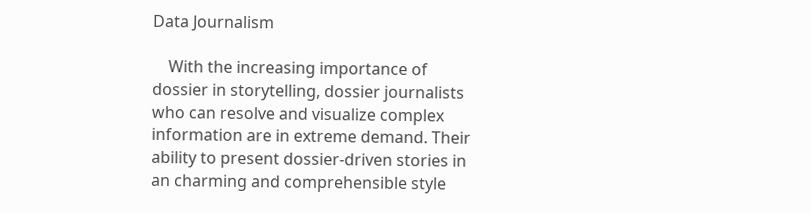Data Journalism

    With the increasing importance of dossier in storytelling, dossier journalists who can resolve and visualize complex information are in extreme demand. Their ability to present dossier-driven stories in an charming and comprehensible style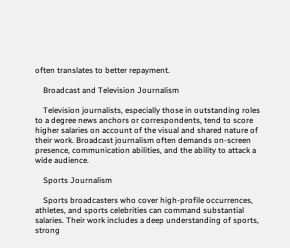often translates to better repayment.

    Broadcast and Television Journalism

    Television journalists, especially those in outstanding roles to a degree news anchors or correspondents, tend to score higher salaries on account of the visual and shared nature of their work. Broadcast journalism often demands on-screen presence, communication abilities, and the ability to attack a wide audience.

    Sports Journalism

    Sports broadcasters who cover high-profile occurrences, athletes, and sports celebrities can command substantial salaries. Their work includes a deep understanding of sports, strong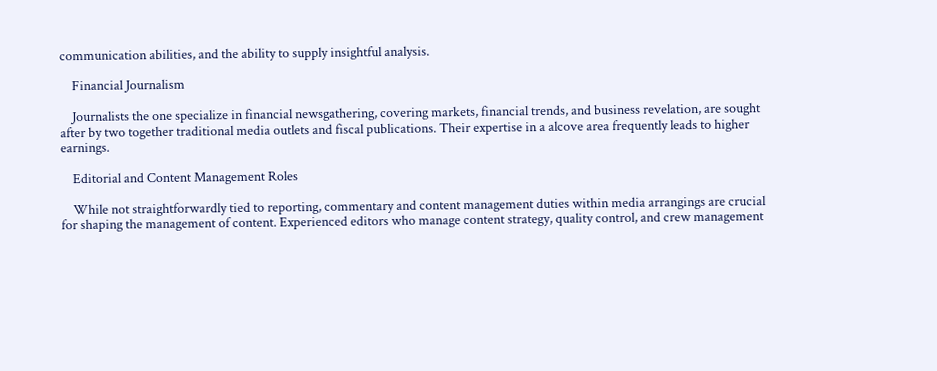communication abilities, and the ability to supply insightful analysis.

    Financial Journalism

    Journalists the one specialize in financial newsgathering, covering markets, financial trends, and business revelation, are sought after by two together traditional media outlets and fiscal publications. Their expertise in a alcove area frequently leads to higher earnings.

    Editorial and Content Management Roles

    While not straightforwardly tied to reporting, commentary and content management duties within media arrangings are crucial for shaping the management of content. Experienced editors who manage content strategy, quality control, and crew management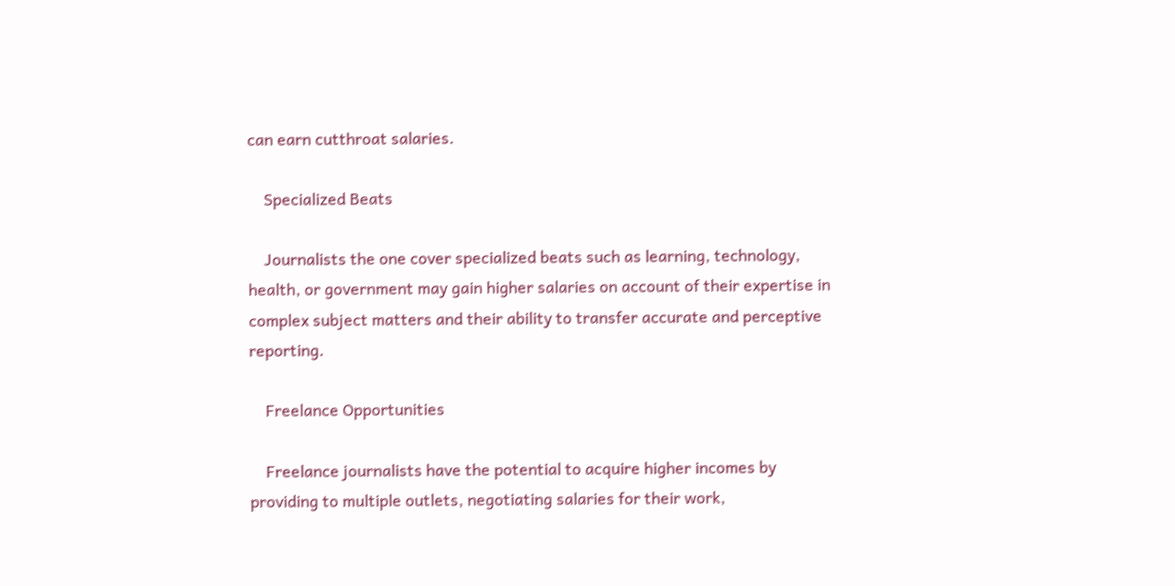can earn cutthroat salaries.

    Specialized Beats

    Journalists the one cover specialized beats such as learning, technology, health, or government may gain higher salaries on account of their expertise in complex subject matters and their ability to transfer accurate and perceptive reporting.

    Freelance Opportunities

    Freelance journalists have the potential to acquire higher incomes by providing to multiple outlets, negotiating salaries for their work,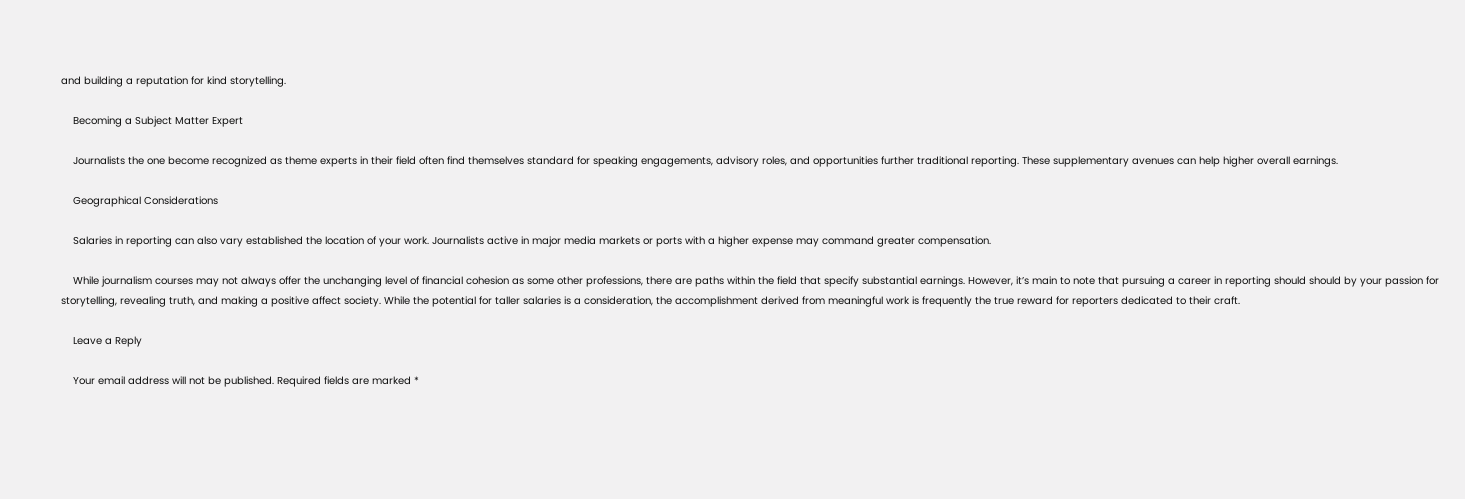and building a reputation for kind storytelling.

    Becoming a Subject Matter Expert

    Journalists the one become recognized as theme experts in their field often find themselves standard for speaking engagements, advisory roles, and opportunities further traditional reporting. These supplementary avenues can help higher overall earnings.

    Geographical Considerations

    Salaries in reporting can also vary established the location of your work. Journalists active in major media markets or ports with a higher expense may command greater compensation.

    While journalism courses may not always offer the unchanging level of financial cohesion as some other professions, there are paths within the field that specify substantial earnings. However, it’s main to note that pursuing a career in reporting should should by your passion for storytelling, revealing truth, and making a positive affect society. While the potential for taller salaries is a consideration, the accomplishment derived from meaningful work is frequently the true reward for reporters dedicated to their craft.

    Leave a Reply

    Your email address will not be published. Required fields are marked *